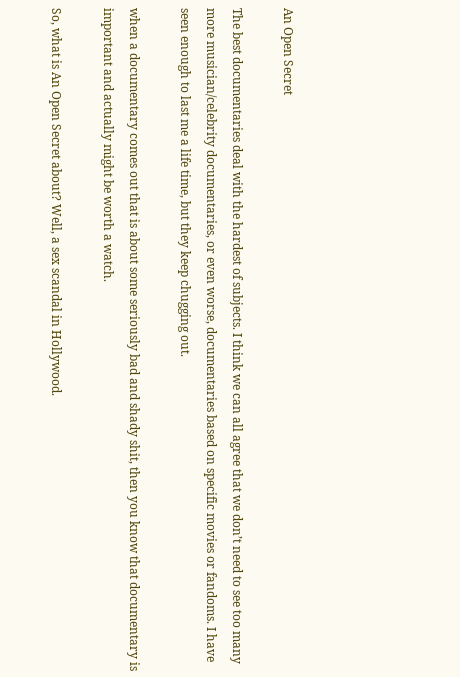An Open Secret

The best documentaries deal with the hardest of subjects. I think we can all agree that we don’t need to see too many more musician/celebrity documentaries, or even worse, documentaries based on specific movies or fandoms. I have seen enough to last me a life time, but they keep chugging out.

when a documentary comes out that is about some seriously bad and shady shit, then you know that documentary is important and actually might be worth a watch.

So, what is An Open Secret about? Well, a sex scandal in Hollywood.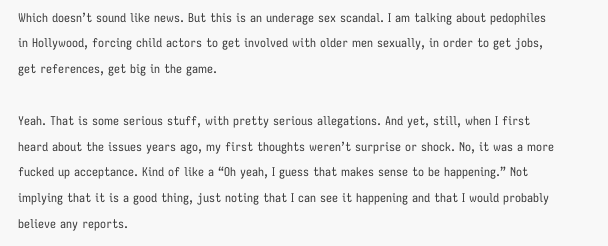Which doesn’t sound like news. But this is an underage sex scandal. I am talking about pedophiles in Hollywood, forcing child actors to get involved with older men sexually, in order to get jobs, get references, get big in the game.

Yeah. That is some serious stuff, with pretty serious allegations. And yet, still, when I first heard about the issues years ago, my first thoughts weren’t surprise or shock. No, it was a more fucked up acceptance. Kind of like a “Oh yeah, I guess that makes sense to be happening.” Not implying that it is a good thing, just noting that I can see it happening and that I would probably believe any reports.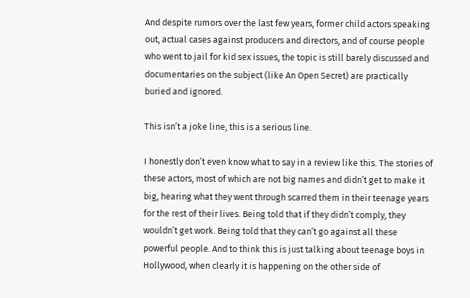And despite rumors over the last few years, former child actors speaking out, actual cases against producers and directors, and of course people who went to jail for kid sex issues, the topic is still barely discussed and documentaries on the subject (like An Open Secret) are practically buried and ignored.

This isn’t a joke line, this is a serious line.

I honestly don’t even know what to say in a review like this. The stories of these actors, most of which are not big names and didn’t get to make it big, hearing what they went through scarred them in their teenage years for the rest of their lives. Being told that if they didn’t comply, they wouldn’t get work. Being told that they can’t go against all these powerful people. And to think this is just talking about teenage boys in Hollywood, when clearly it is happening on the other side of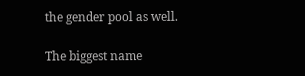the gender pool as well.

The biggest name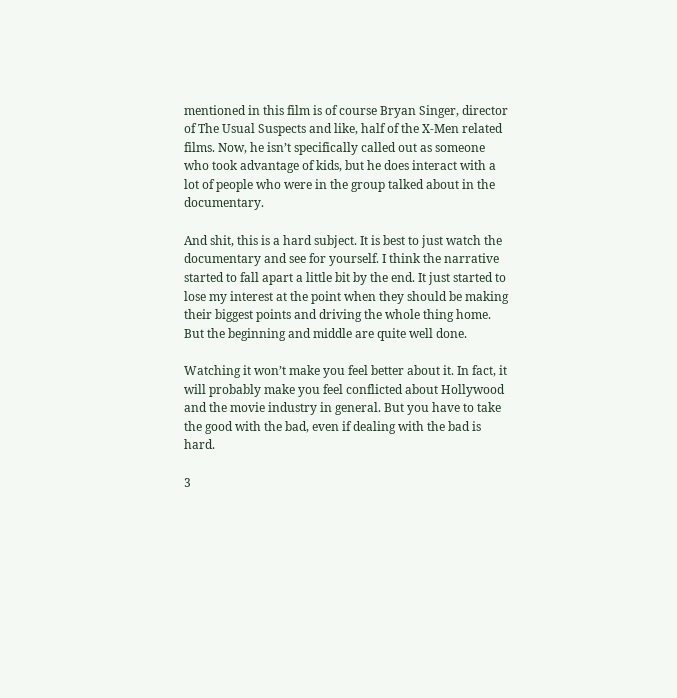mentioned in this film is of course Bryan Singer, director of The Usual Suspects and like, half of the X-Men related films. Now, he isn’t specifically called out as someone who took advantage of kids, but he does interact with a lot of people who were in the group talked about in the documentary.

And shit, this is a hard subject. It is best to just watch the documentary and see for yourself. I think the narrative started to fall apart a little bit by the end. It just started to lose my interest at the point when they should be making their biggest points and driving the whole thing home. But the beginning and middle are quite well done.

Watching it won’t make you feel better about it. In fact, it will probably make you feel conflicted about Hollywood and the movie industry in general. But you have to take the good with the bad, even if dealing with the bad is hard.

3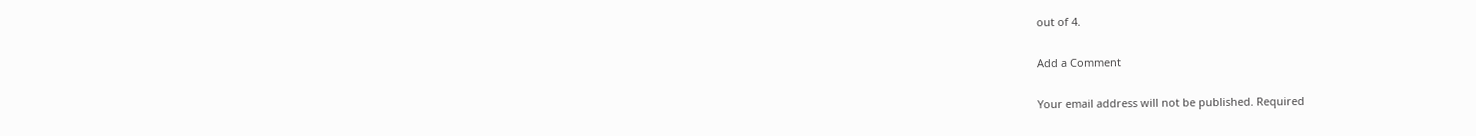out of 4.

Add a Comment

Your email address will not be published. Required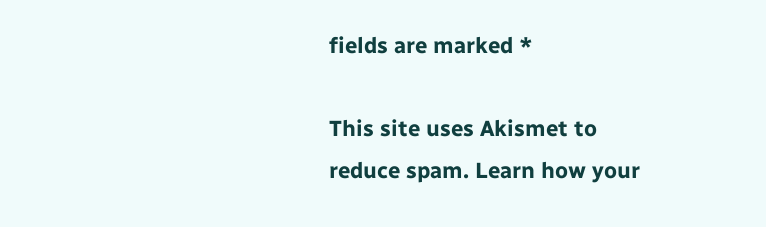fields are marked *

This site uses Akismet to reduce spam. Learn how your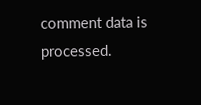comment data is processed.